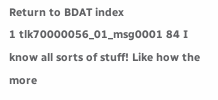Return to BDAT index
1 tlk70000056_01_msg0001 84 I know all sorts of stuff! Like how the more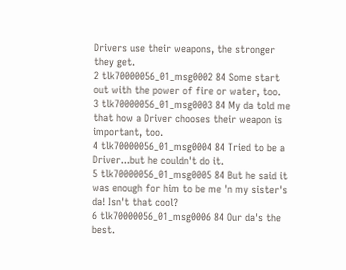Drivers use their weapons, the stronger they get.
2 tlk70000056_01_msg0002 84 Some start out with the power of fire or water, too.
3 tlk70000056_01_msg0003 84 My da told me that how a Driver chooses their weapon is important, too.
4 tlk70000056_01_msg0004 84 Tried to be a Driver...but he couldn't do it.
5 tlk70000056_01_msg0005 84 But he said it was enough for him to be me 'n my sister's da! Isn't that cool?
6 tlk70000056_01_msg0006 84 Our da's the best.